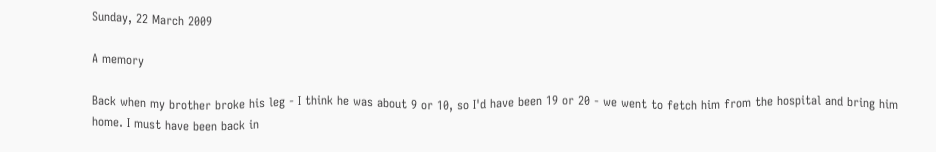Sunday, 22 March 2009

A memory

Back when my brother broke his leg - I think he was about 9 or 10, so I'd have been 19 or 20 - we went to fetch him from the hospital and bring him home. I must have been back in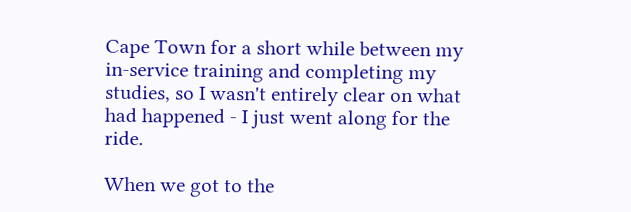Cape Town for a short while between my in-service training and completing my studies, so I wasn't entirely clear on what had happened - I just went along for the ride.

When we got to the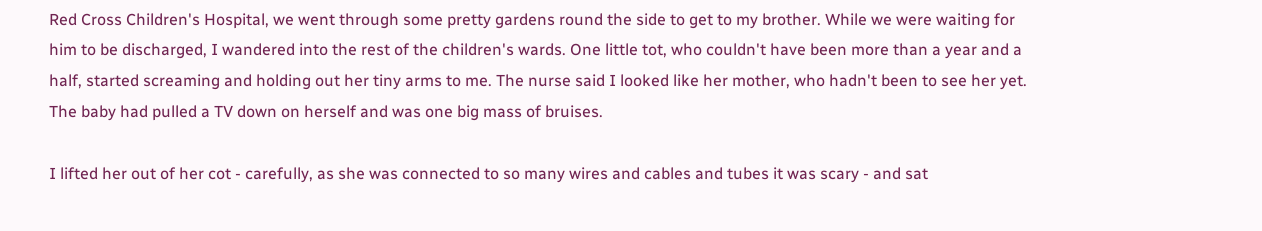Red Cross Children's Hospital, we went through some pretty gardens round the side to get to my brother. While we were waiting for him to be discharged, I wandered into the rest of the children's wards. One little tot, who couldn't have been more than a year and a half, started screaming and holding out her tiny arms to me. The nurse said I looked like her mother, who hadn't been to see her yet. The baby had pulled a TV down on herself and was one big mass of bruises.

I lifted her out of her cot - carefully, as she was connected to so many wires and cables and tubes it was scary - and sat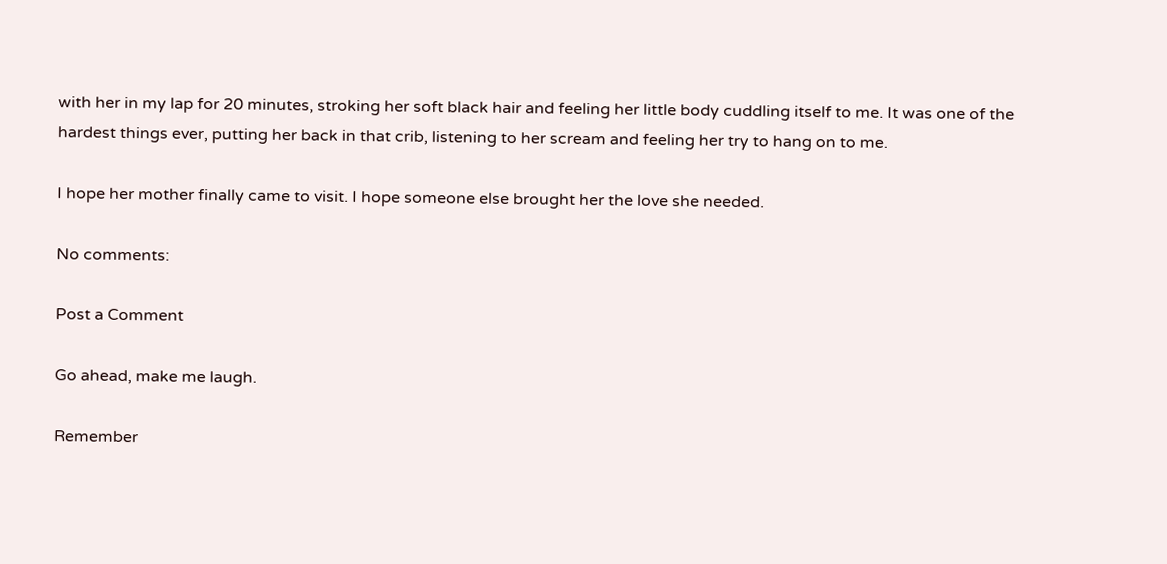with her in my lap for 20 minutes, stroking her soft black hair and feeling her little body cuddling itself to me. It was one of the hardest things ever, putting her back in that crib, listening to her scream and feeling her try to hang on to me.

I hope her mother finally came to visit. I hope someone else brought her the love she needed.

No comments:

Post a Comment

Go ahead, make me laugh.

Remember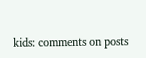kids: comments on posts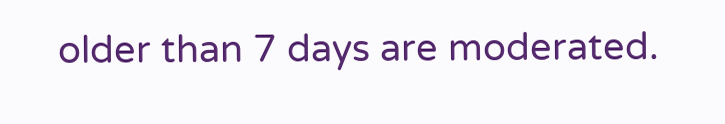older than 7 days are moderated.